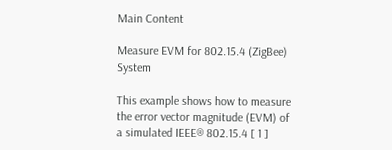Main Content

Measure EVM for 802.15.4 (ZigBee) System

This example shows how to measure the error vector magnitude (EVM) of a simulated IEEE® 802.15.4 [ 1 ]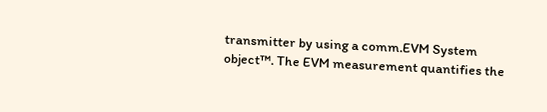transmitter by using a comm.EVM System object™. The EVM measurement quantifies the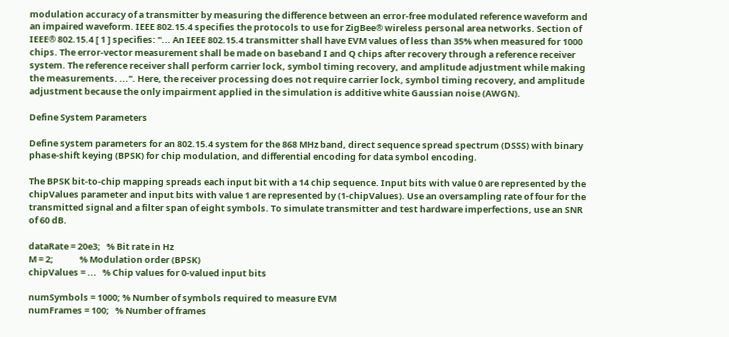modulation accuracy of a transmitter by measuring the difference between an error-free modulated reference waveform and an impaired waveform. IEEE 802.15.4 specifies the protocols to use for ZigBee® wireless personal area networks. Section of IEEE® 802.15.4 [ 1 ] specifies: "... An IEEE 802.15.4 transmitter shall have EVM values of less than 35% when measured for 1000 chips. The error-vector measurement shall be made on baseband I and Q chips after recovery through a reference receiver system. The reference receiver shall perform carrier lock, symbol timing recovery, and amplitude adjustment while making the measurements. ...". Here, the receiver processing does not require carrier lock, symbol timing recovery, and amplitude adjustment because the only impairment applied in the simulation is additive white Gaussian noise (AWGN).

Define System Parameters

Define system parameters for an 802.15.4 system for the 868 MHz band, direct sequence spread spectrum (DSSS) with binary phase-shift keying (BPSK) for chip modulation, and differential encoding for data symbol encoding.

The BPSK bit-to-chip mapping spreads each input bit with a 14 chip sequence. Input bits with value 0 are represented by the chipValues parameter and input bits with value 1 are represented by (1-chipValues). Use an oversampling rate of four for the transmitted signal and a filter span of eight symbols. To simulate transmitter and test hardware imperfections, use an SNR of 60 dB.

dataRate = 20e3;   % Bit rate in Hz
M = 2;             % Modulation order (BPSK)
chipValues = ...   % Chip values for 0-valued input bits

numSymbols = 1000; % Number of symbols required to measure EVM
numFrames = 100;   % Number of frames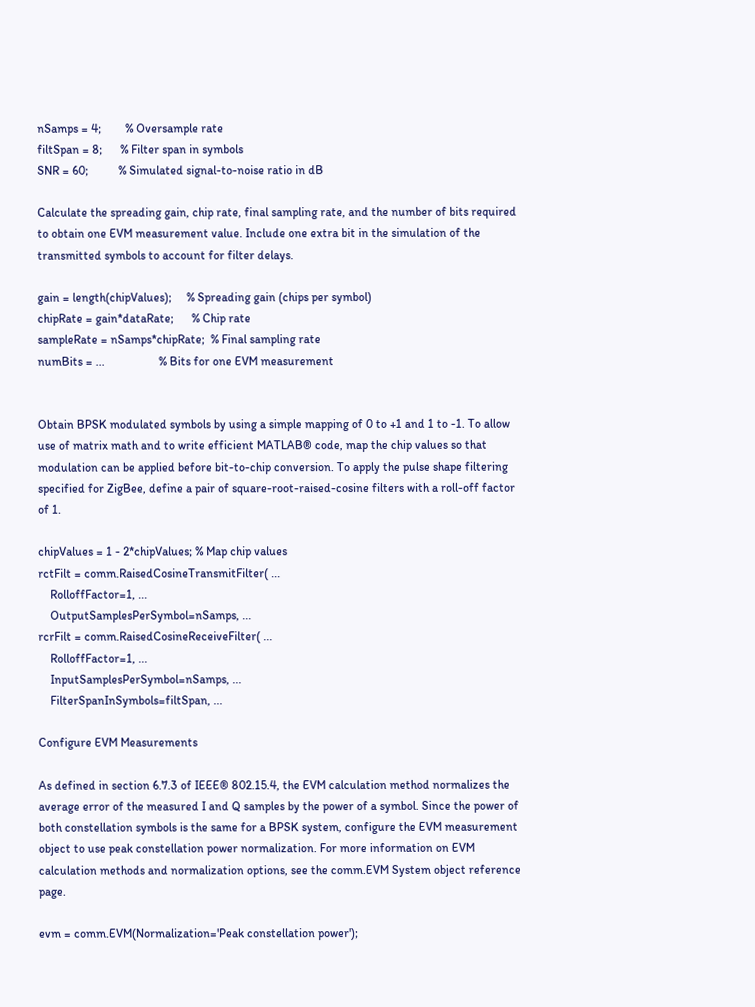nSamps = 4;        % Oversample rate
filtSpan = 8;      % Filter span in symbols
SNR = 60;          % Simulated signal-to-noise ratio in dB

Calculate the spreading gain, chip rate, final sampling rate, and the number of bits required to obtain one EVM measurement value. Include one extra bit in the simulation of the transmitted symbols to account for filter delays.

gain = length(chipValues);     % Spreading gain (chips per symbol)
chipRate = gain*dataRate;      % Chip rate
sampleRate = nSamps*chipRate;  % Final sampling rate
numBits = ...                  % Bits for one EVM measurement


Obtain BPSK modulated symbols by using a simple mapping of 0 to +1 and 1 to -1. To allow use of matrix math and to write efficient MATLAB® code, map the chip values so that modulation can be applied before bit-to-chip conversion. To apply the pulse shape filtering specified for ZigBee, define a pair of square-root-raised-cosine filters with a roll-off factor of 1.

chipValues = 1 - 2*chipValues; % Map chip values
rctFilt = comm.RaisedCosineTransmitFilter( ...
    RolloffFactor=1, ...
    OutputSamplesPerSymbol=nSamps, ...
rcrFilt = comm.RaisedCosineReceiveFilter( ...
    RolloffFactor=1, ...
    InputSamplesPerSymbol=nSamps, ...
    FilterSpanInSymbols=filtSpan, ...

Configure EVM Measurements

As defined in section 6.7.3 of IEEE® 802.15.4, the EVM calculation method normalizes the average error of the measured I and Q samples by the power of a symbol. Since the power of both constellation symbols is the same for a BPSK system, configure the EVM measurement object to use peak constellation power normalization. For more information on EVM calculation methods and normalization options, see the comm.EVM System object reference page.

evm = comm.EVM(Normalization='Peak constellation power');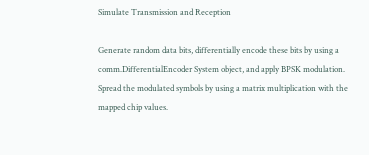Simulate Transmission and Reception

Generate random data bits, differentially encode these bits by using a comm.DifferentialEncoder System object, and apply BPSK modulation. Spread the modulated symbols by using a matrix multiplication with the mapped chip values.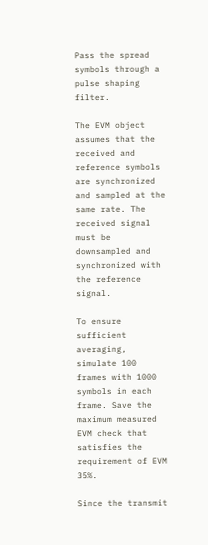Pass the spread symbols through a pulse shaping filter.

The EVM object assumes that the received and reference symbols are synchronized and sampled at the same rate. The received signal must be downsampled and synchronized with the reference signal.

To ensure sufficient averaging, simulate 100 frames with 1000 symbols in each frame. Save the maximum measured EVM check that satisfies the requirement of EVM 35%.

Since the transmit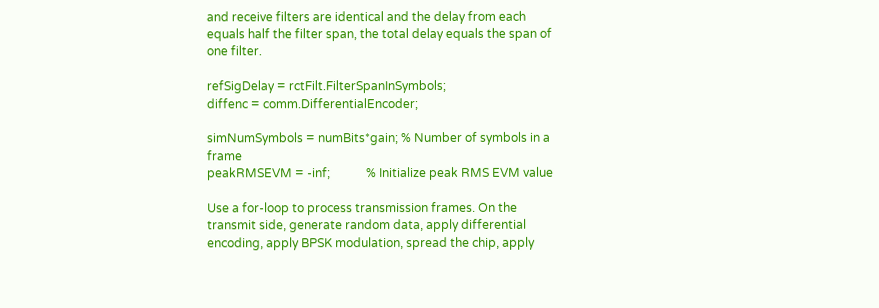and receive filters are identical and the delay from each equals half the filter span, the total delay equals the span of one filter.

refSigDelay = rctFilt.FilterSpanInSymbols;
diffenc = comm.DifferentialEncoder;

simNumSymbols = numBits*gain; % Number of symbols in a frame
peakRMSEVM = -inf;            % Initialize peak RMS EVM value

Use a for-loop to process transmission frames. On the transmit side, generate random data, apply differential encoding, apply BPSK modulation, spread the chip, apply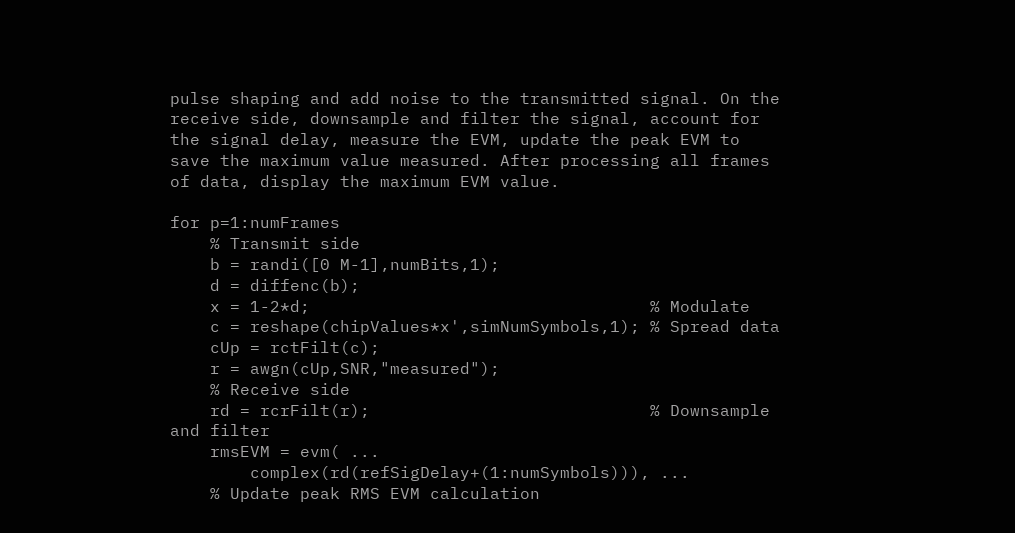pulse shaping and add noise to the transmitted signal. On the receive side, downsample and filter the signal, account for the signal delay, measure the EVM, update the peak EVM to save the maximum value measured. After processing all frames of data, display the maximum EVM value.

for p=1:numFrames
    % Transmit side
    b = randi([0 M-1],numBits,1);
    d = diffenc(b);
    x = 1-2*d;                                  % Modulate
    c = reshape(chipValues*x',simNumSymbols,1); % Spread data
    cUp = rctFilt(c);
    r = awgn(cUp,SNR,"measured");
    % Receive side
    rd = rcrFilt(r);                            % Downsample and filter
    rmsEVM = evm( ...
        complex(rd(refSigDelay+(1:numSymbols))), ...
    % Update peak RMS EVM calculation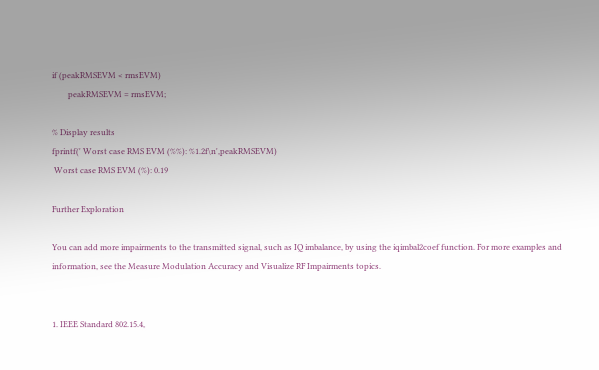if (peakRMSEVM < rmsEVM)
        peakRMSEVM = rmsEVM;

% Display results
fprintf(' Worst case RMS EVM (%%): %1.2f\n',peakRMSEVM)
 Worst case RMS EVM (%): 0.19

Further Exploration

You can add more impairments to the transmitted signal, such as IQ imbalance, by using the iqimbal2coef function. For more examples and information, see the Measure Modulation Accuracy and Visualize RF Impairments topics.


1. IEEE Standard 802.15.4,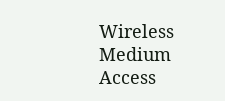Wireless Medium Access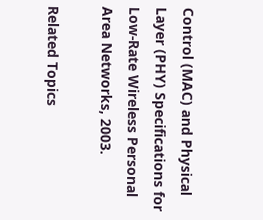Control (MAC) and Physical Layer (PHY) Specifications for Low-Rate Wireless Personal Area Networks, 2003.

Related Topics